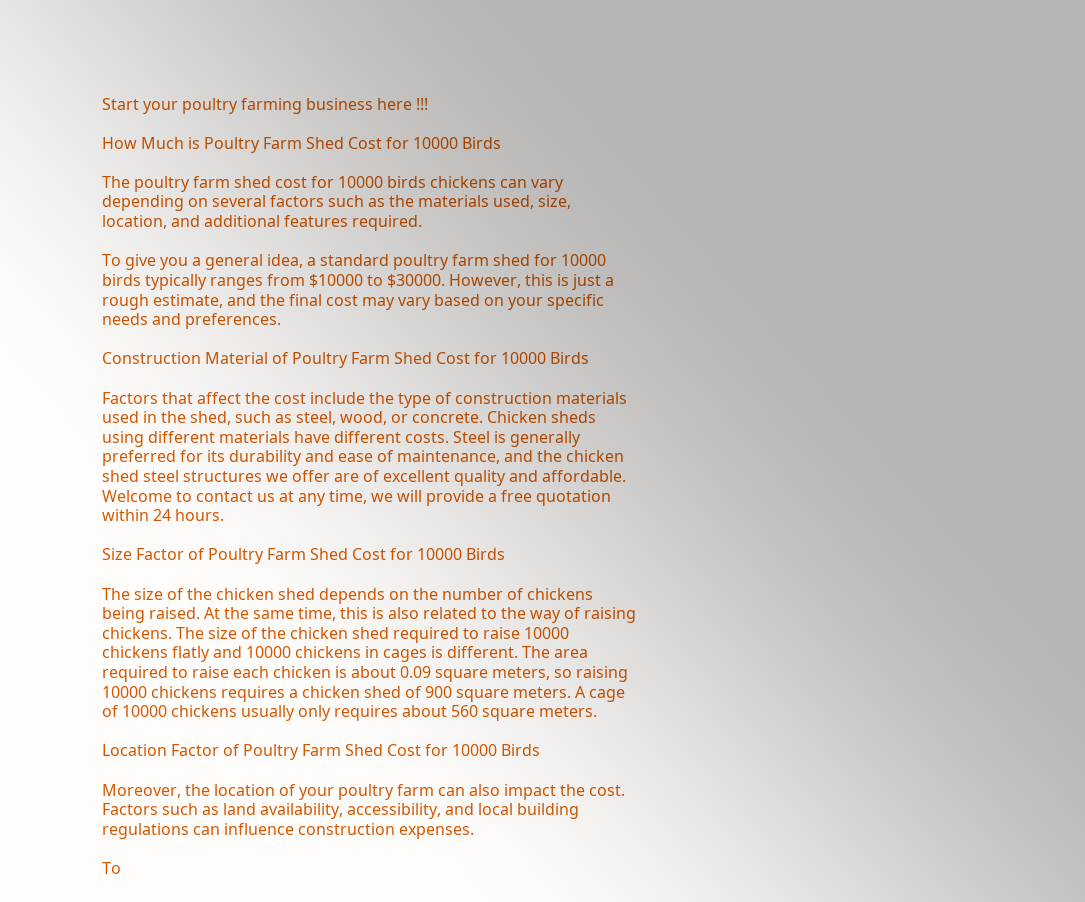Start your poultry farming business here !!!

How Much is Poultry Farm Shed Cost for 10000 Birds

The poultry farm shed cost for 10000 birds chickens can vary depending on several factors such as the materials used, size, location, and additional features required.

To give you a general idea, a standard poultry farm shed for 10000 birds typically ranges from $10000 to $30000. However, this is just a rough estimate, and the final cost may vary based on your specific needs and preferences.

Construction Material of Poultry Farm Shed Cost for 10000 Birds

Factors that affect the cost include the type of construction materials used in the shed, such as steel, wood, or concrete. Chicken sheds using different materials have different costs. Steel is generally preferred for its durability and ease of maintenance, and the chicken shed steel structures we offer are of excellent quality and affordable. Welcome to contact us at any time, we will provide a free quotation within 24 hours.

Size Factor of Poultry Farm Shed Cost for 10000 Birds

The size of the chicken shed depends on the number of chickens being raised. At the same time, this is also related to the way of raising chickens. The size of the chicken shed required to raise 10000 chickens flatly and 10000 chickens in cages is different. The area required to raise each chicken is about 0.09 square meters, so raising 10000 chickens requires a chicken shed of 900 square meters. A cage of 10000 chickens usually only requires about 560 square meters.

Location Factor of Poultry Farm Shed Cost for 10000 Birds

Moreover, the location of your poultry farm can also impact the cost. Factors such as land availability, accessibility, and local building regulations can influence construction expenses.

To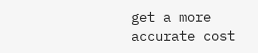get a more accurate cost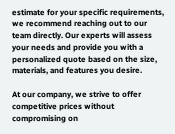estimate for your specific requirements, we recommend reaching out to our team directly. Our experts will assess your needs and provide you with a personalized quote based on the size, materials, and features you desire.

At our company, we strive to offer competitive prices without compromising on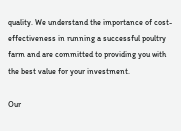quality. We understand the importance of cost-effectiveness in running a successful poultry farm and are committed to providing you with the best value for your investment.

Our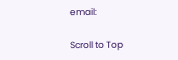email:

Scroll to Top